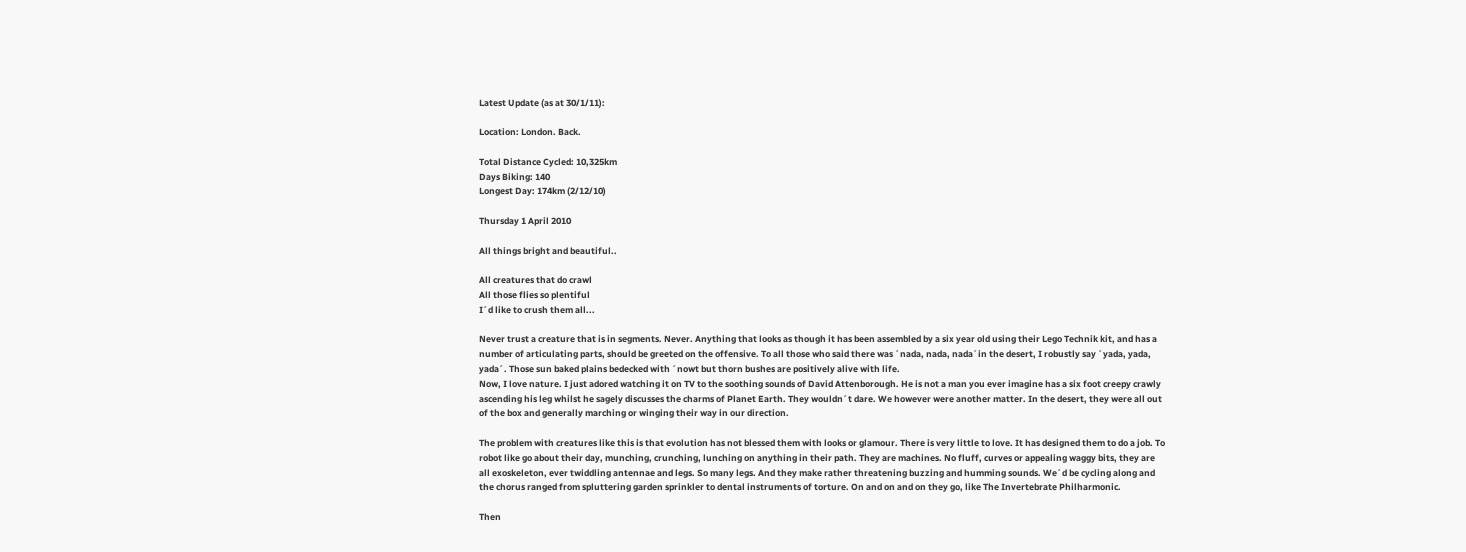Latest Update (as at 30/1/11):

Location: London. Back.

Total Distance Cycled: 10,325km
Days Biking: 140
Longest Day: 174km (2/12/10)

Thursday 1 April 2010

All things bright and beautiful..

All creatures that do crawl
All those flies so plentiful
I´d like to crush them all...

Never trust a creature that is in segments. Never. Anything that looks as though it has been assembled by a six year old using their Lego Technik kit, and has a number of articulating parts, should be greeted on the offensive. To all those who said there was ´nada, nada, nada´in the desert, I robustly say ´yada, yada, yada´. Those sun baked plains bedecked with ´nowt but thorn bushes are positively alive with life.
Now, I love nature. I just adored watching it on TV to the soothing sounds of David Attenborough. He is not a man you ever imagine has a six foot creepy crawly ascending his leg whilst he sagely discusses the charms of Planet Earth. They wouldn´t dare. We however were another matter. In the desert, they were all out of the box and generally marching or winging their way in our direction.

The problem with creatures like this is that evolution has not blessed them with looks or glamour. There is very little to love. It has designed them to do a job. To robot like go about their day, munching, crunching, lunching on anything in their path. They are machines. No fluff, curves or appealing waggy bits, they are all exoskeleton, ever twiddling antennae and legs. So many legs. And they make rather threatening buzzing and humming sounds. We´d be cycling along and the chorus ranged from spluttering garden sprinkler to dental instruments of torture. On and on and on they go, like The Invertebrate Philharmonic.

Then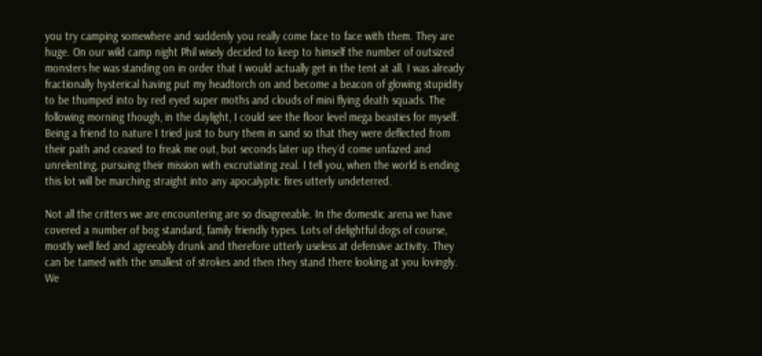you try camping somewhere and suddenly you really come face to face with them. They are huge. On our wild camp night Phil wisely decided to keep to himself the number of outsized monsters he was standing on in order that I would actually get in the tent at all. I was already fractionally hysterical having put my headtorch on and become a beacon of glowing stupidity to be thumped into by red eyed super moths and clouds of mini flying death squads. The following morning though, in the daylight, I could see the floor level mega beasties for myself. Being a friend to nature I tried just to bury them in sand so that they were deflected from their path and ceased to freak me out, but seconds later up they´d come unfazed and unrelenting, pursuing their mission with excrutiating zeal. I tell you, when the world is ending this lot will be marching straight into any apocalyptic fires utterly undeterred.

Not all the critters we are encountering are so disagreeable. In the domestic arena we have covered a number of bog standard, family friendly types. Lots of delightful dogs of course, mostly well fed and agreeably drunk and therefore utterly useless at defensive activity. They can be tamed with the smallest of strokes and then they stand there looking at you lovingly. We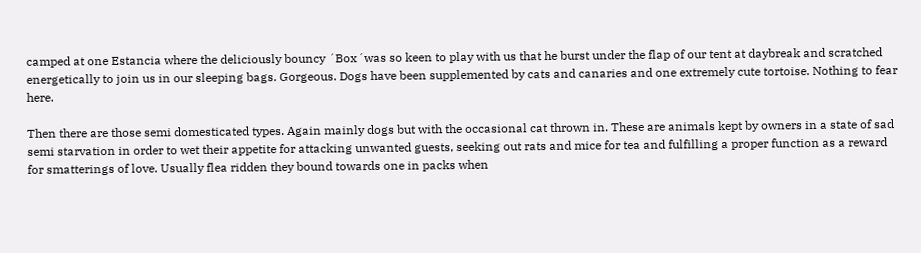camped at one Estancia where the deliciously bouncy ´Box´was so keen to play with us that he burst under the flap of our tent at daybreak and scratched energetically to join us in our sleeping bags. Gorgeous. Dogs have been supplemented by cats and canaries and one extremely cute tortoise. Nothing to fear here.

Then there are those semi domesticated types. Again mainly dogs but with the occasional cat thrown in. These are animals kept by owners in a state of sad semi starvation in order to wet their appetite for attacking unwanted guests, seeking out rats and mice for tea and fulfilling a proper function as a reward for smatterings of love. Usually flea ridden they bound towards one in packs when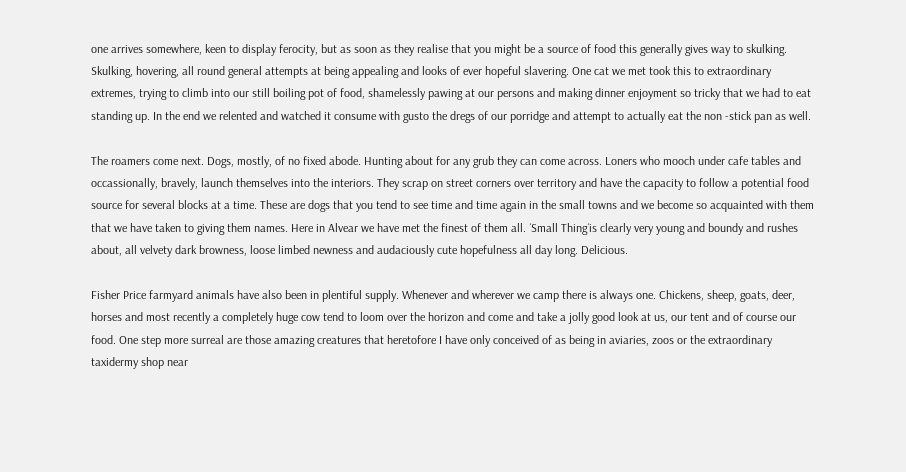one arrives somewhere, keen to display ferocity, but as soon as they realise that you might be a source of food this generally gives way to skulking. Skulking, hovering, all round general attempts at being appealing and looks of ever hopeful slavering. One cat we met took this to extraordinary extremes, trying to climb into our still boiling pot of food, shamelessly pawing at our persons and making dinner enjoyment so tricky that we had to eat standing up. In the end we relented and watched it consume with gusto the dregs of our porridge and attempt to actually eat the non -stick pan as well.

The roamers come next. Dogs, mostly, of no fixed abode. Hunting about for any grub they can come across. Loners who mooch under cafe tables and occassionally, bravely, launch themselves into the interiors. They scrap on street corners over territory and have the capacity to follow a potential food source for several blocks at a time. These are dogs that you tend to see time and time again in the small towns and we become so acquainted with them that we have taken to giving them names. Here in Alvear we have met the finest of them all. ´Small Thing´is clearly very young and boundy and rushes about, all velvety dark browness, loose limbed newness and audaciously cute hopefulness all day long. Delicious.

Fisher Price farmyard animals have also been in plentiful supply. Whenever and wherever we camp there is always one. Chickens, sheep, goats, deer, horses and most recently a completely huge cow tend to loom over the horizon and come and take a jolly good look at us, our tent and of course our food. One step more surreal are those amazing creatures that heretofore I have only conceived of as being in aviaries, zoos or the extraordinary taxidermy shop near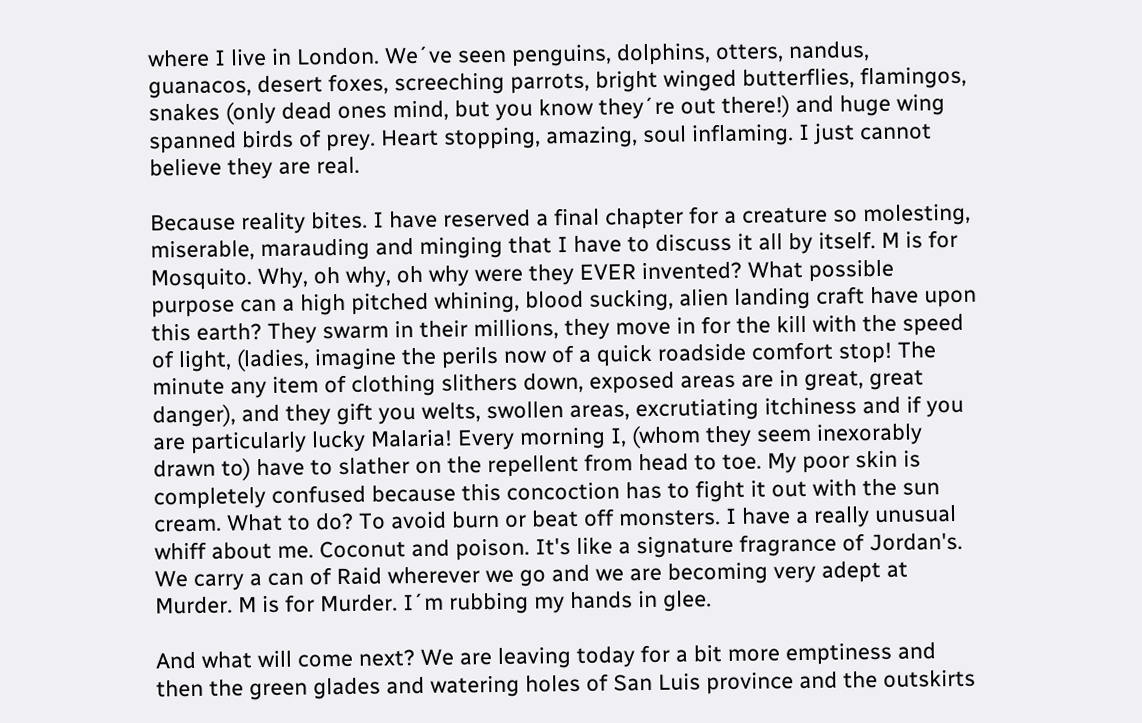where I live in London. We´ve seen penguins, dolphins, otters, nandus, guanacos, desert foxes, screeching parrots, bright winged butterflies, flamingos, snakes (only dead ones mind, but you know they´re out there!) and huge wing spanned birds of prey. Heart stopping, amazing, soul inflaming. I just cannot believe they are real.

Because reality bites. I have reserved a final chapter for a creature so molesting, miserable, marauding and minging that I have to discuss it all by itself. M is for Mosquito. Why, oh why, oh why were they EVER invented? What possible purpose can a high pitched whining, blood sucking, alien landing craft have upon this earth? They swarm in their millions, they move in for the kill with the speed of light, (ladies, imagine the perils now of a quick roadside comfort stop! The minute any item of clothing slithers down, exposed areas are in great, great danger), and they gift you welts, swollen areas, excrutiating itchiness and if you are particularly lucky Malaria! Every morning I, (whom they seem inexorably drawn to) have to slather on the repellent from head to toe. My poor skin is completely confused because this concoction has to fight it out with the sun cream. What to do? To avoid burn or beat off monsters. I have a really unusual whiff about me. Coconut and poison. It's like a signature fragrance of Jordan's. We carry a can of Raid wherever we go and we are becoming very adept at Murder. M is for Murder. I´m rubbing my hands in glee.

And what will come next? We are leaving today for a bit more emptiness and then the green glades and watering holes of San Luis province and the outskirts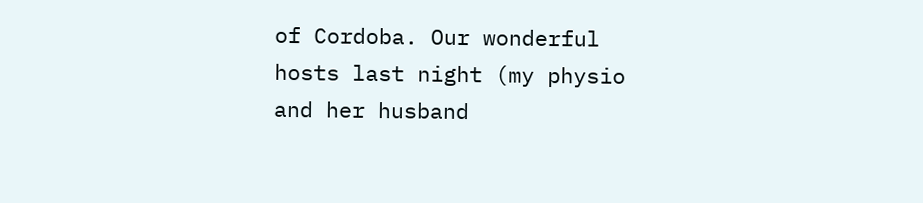of Cordoba. Our wonderful hosts last night (my physio and her husband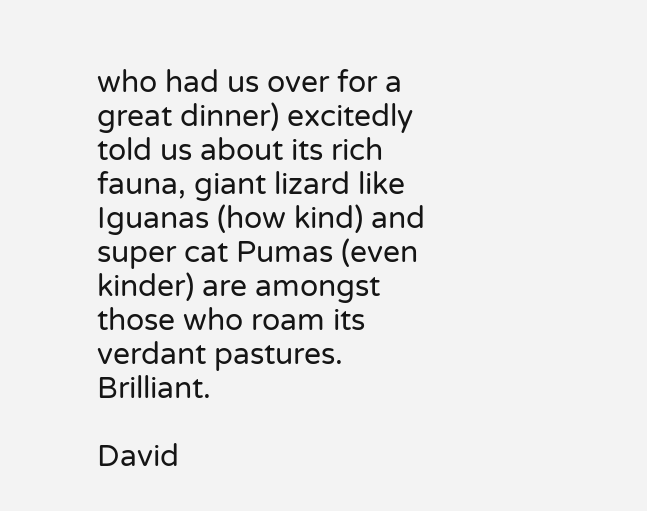who had us over for a great dinner) excitedly told us about its rich fauna, giant lizard like Iguanas (how kind) and super cat Pumas (even kinder) are amongst those who roam its verdant pastures. Brilliant.

David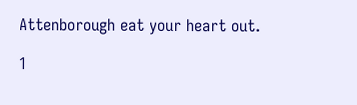Attenborough eat your heart out.

1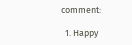comment:

  1. Happy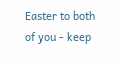Easter to both of you - keep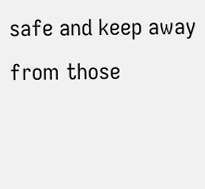safe and keep away from those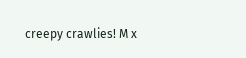creepy crawlies! M x